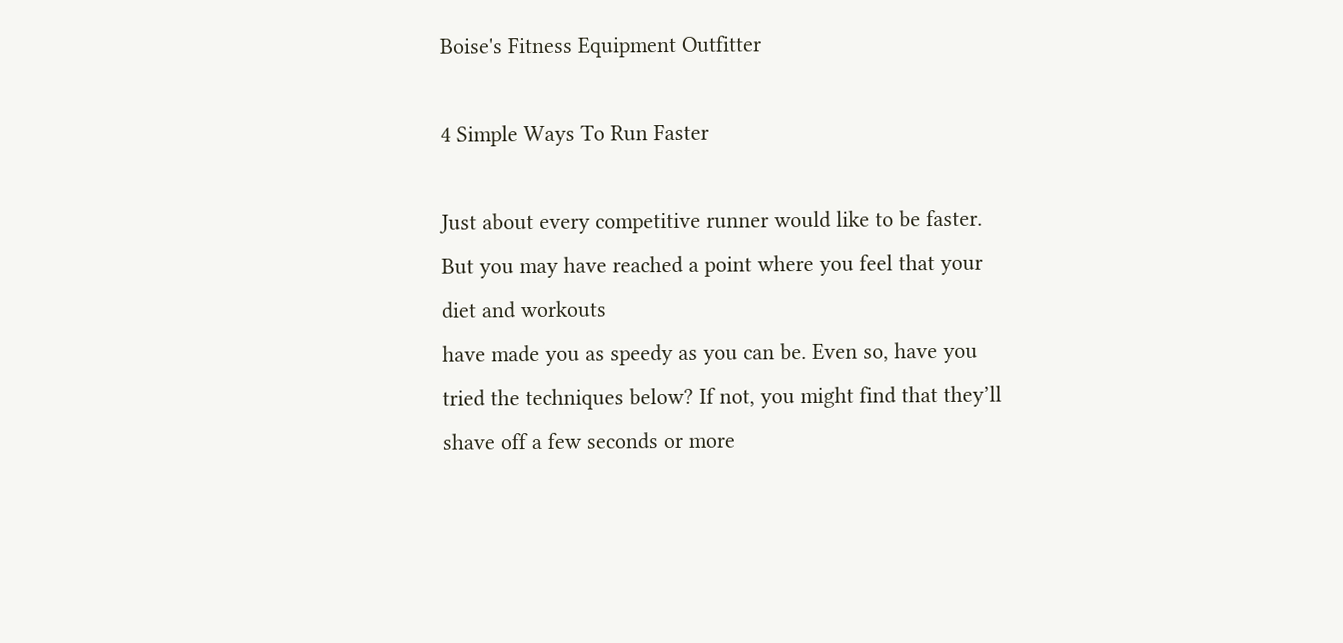Boise's Fitness Equipment Outfitter

4 Simple Ways To Run Faster

Just about every competitive runner would like to be faster. But you may have reached a point where you feel that your diet and workouts
have made you as speedy as you can be. Even so, have you tried the techniques below? If not, you might find that they’ll shave off a few seconds or more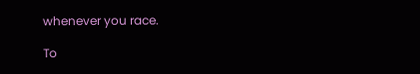whenever you race.

To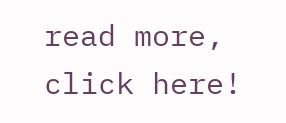read more, click here!